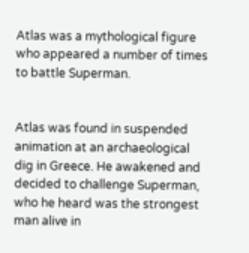Atlas was a mythological figure who appeared a number of times to battle Superman.


Atlas was found in suspended animation at an archaeological dig in Greece. He awakened and decided to challenge Superman, who he heard was the strongest man alive in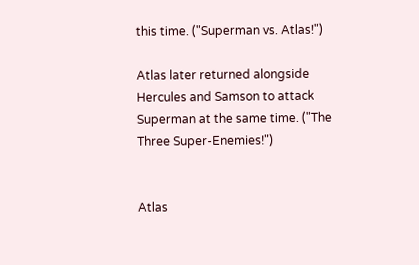this time. ("Superman vs. Atlas!")

Atlas later returned alongside Hercules and Samson to attack Superman at the same time. ("The Three Super-Enemies!")


Atlas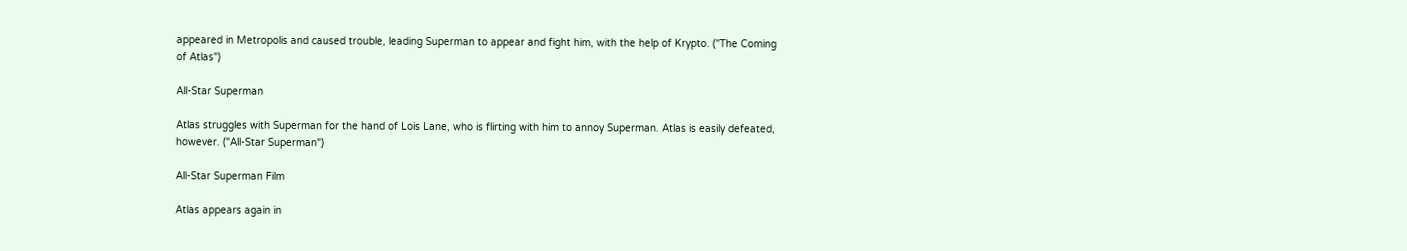appeared in Metropolis and caused trouble, leading Superman to appear and fight him, with the help of Krypto. ("The Coming of Atlas")

All-Star Superman

Atlas struggles with Superman for the hand of Lois Lane, who is flirting with him to annoy Superman. Atlas is easily defeated, however. ("All-Star Superman")

All-Star Superman Film

Atlas appears again in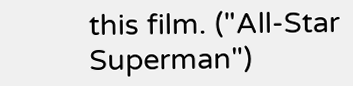this film. ("All-Star Superman")